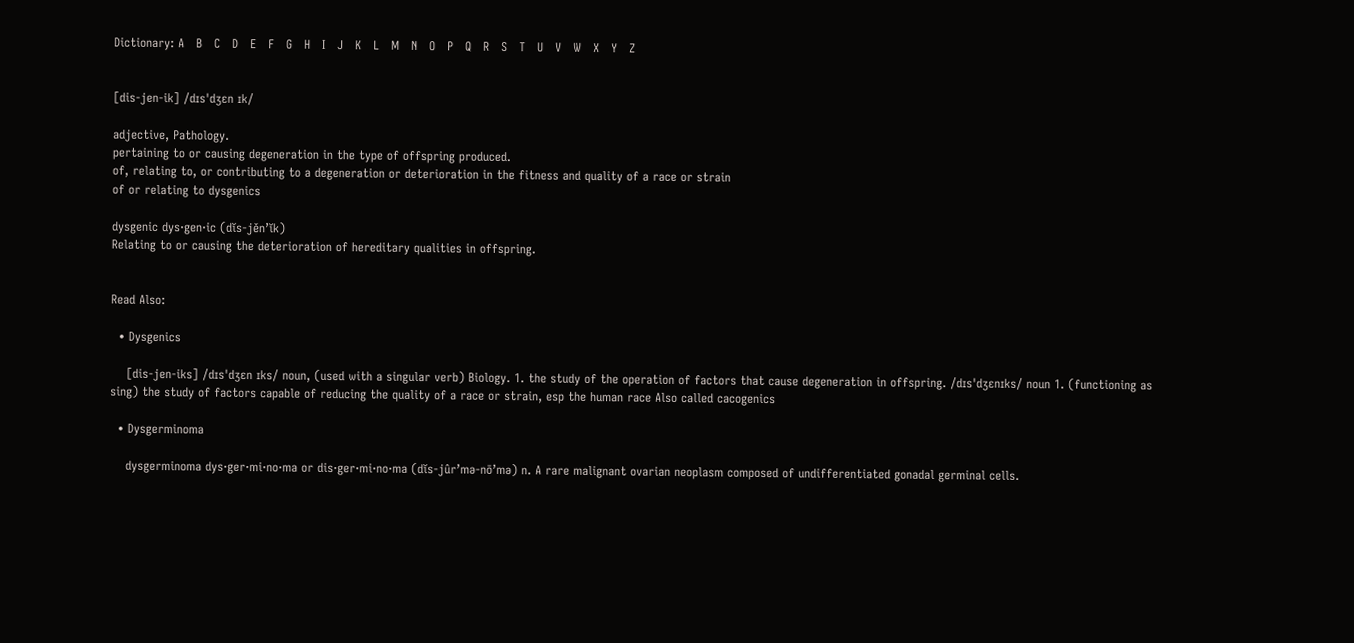Dictionary: A   B   C   D   E   F   G   H   I   J   K   L   M   N   O   P   Q   R   S   T   U   V   W   X   Y   Z


[dis-jen-ik] /dɪsˈdʒɛn ɪk/

adjective, Pathology.
pertaining to or causing degeneration in the type of offspring produced.
of, relating to, or contributing to a degeneration or deterioration in the fitness and quality of a race or strain
of or relating to dysgenics

dysgenic dys·gen·ic (dĭs-jěn’ĭk)
Relating to or causing the deterioration of hereditary qualities in offspring.


Read Also:

  • Dysgenics

    [dis-jen-iks] /dɪsˈdʒɛn ɪks/ noun, (used with a singular verb) Biology. 1. the study of the operation of factors that cause degeneration in offspring. /dɪsˈdʒɛnɪks/ noun 1. (functioning as sing) the study of factors capable of reducing the quality of a race or strain, esp the human race Also called cacogenics

  • Dysgerminoma

    dysgerminoma dys·ger·mi·no·ma or dis·ger·mi·no·ma (dĭs-jûr’mə-nō’mə) n. A rare malignant ovarian neoplasm composed of undifferentiated gonadal germinal cells.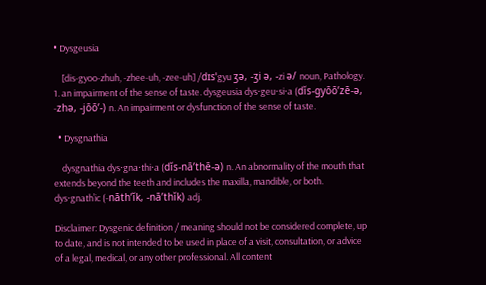• Dysgeusia

    [dis-gyoo-zhuh, -zhee-uh, -zee-uh] /dɪsˈgyu ʒə, -ʒi ə, -zi ə/ noun, Pathology. 1. an impairment of the sense of taste. dysgeusia dys·geu·si·a (dĭs-gyōō’zē-ə, -zhə, -jōō’-) n. An impairment or dysfunction of the sense of taste.

  • Dysgnathia

    dysgnathia dys·gna·thi·a (dĭs-nā’thē-ə) n. An abnormality of the mouth that extends beyond the teeth and includes the maxilla, mandible, or both. dys·gnath’ic (-nāth’ĭk, -nā’thĭk) adj.

Disclaimer: Dysgenic definition / meaning should not be considered complete, up to date, and is not intended to be used in place of a visit, consultation, or advice of a legal, medical, or any other professional. All content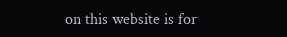on this website is for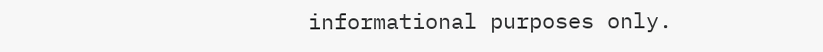informational purposes only.